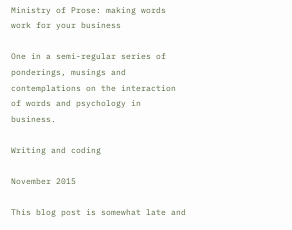Ministry of Prose: making words work for your business

One in a semi-regular series of ponderings, musings and contemplations on the interaction of words and psychology in business.

Writing and coding

November 2015

This blog post is somewhat late and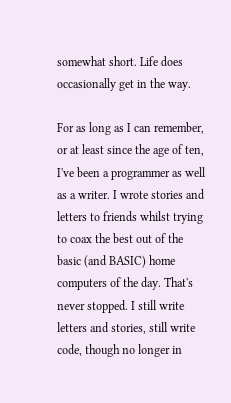somewhat short. Life does occasionally get in the way.

For as long as I can remember, or at least since the age of ten, I've been a programmer as well as a writer. I wrote stories and letters to friends whilst trying to coax the best out of the basic (and BASIC) home computers of the day. That's never stopped. I still write letters and stories, still write code, though no longer in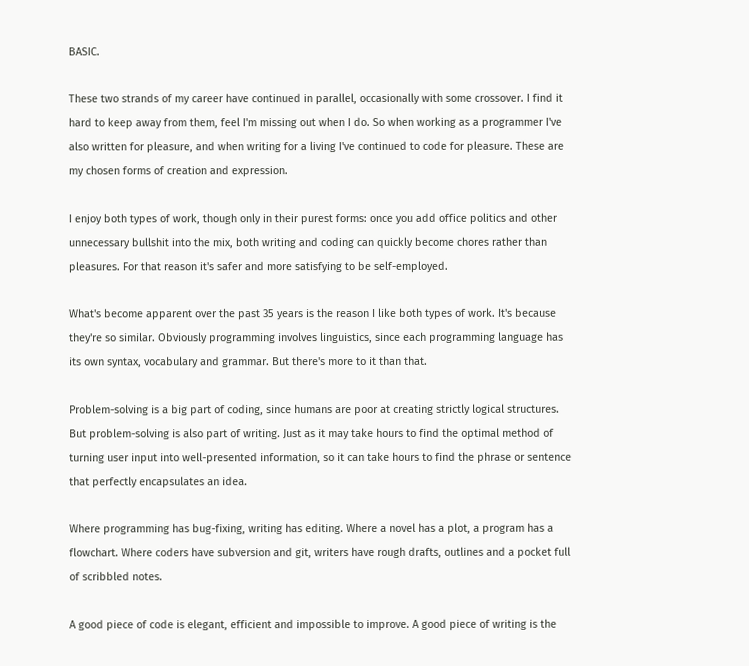BASIC.

These two strands of my career have continued in parallel, occasionally with some crossover. I find it hard to keep away from them, feel I'm missing out when I do. So when working as a programmer I've also written for pleasure, and when writing for a living I've continued to code for pleasure. These are my chosen forms of creation and expression.

I enjoy both types of work, though only in their purest forms: once you add office politics and other unnecessary bullshit into the mix, both writing and coding can quickly become chores rather than pleasures. For that reason it's safer and more satisfying to be self-employed.

What's become apparent over the past 35 years is the reason I like both types of work. It's because they're so similar. Obviously programming involves linguistics, since each programming language has its own syntax, vocabulary and grammar. But there's more to it than that.

Problem-solving is a big part of coding, since humans are poor at creating strictly logical structures. But problem-solving is also part of writing. Just as it may take hours to find the optimal method of turning user input into well-presented information, so it can take hours to find the phrase or sentence that perfectly encapsulates an idea.

Where programming has bug-fixing, writing has editing. Where a novel has a plot, a program has a flowchart. Where coders have subversion and git, writers have rough drafts, outlines and a pocket full of scribbled notes.

A good piece of code is elegant, efficient and impossible to improve. A good piece of writing is the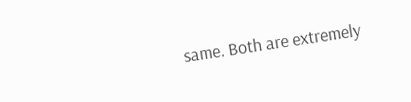same. Both are extremely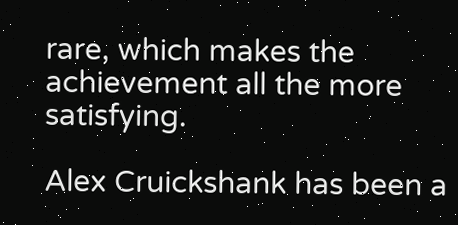rare, which makes the achievement all the more satisfying.

Alex Cruickshank has been a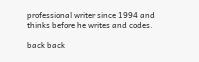professional writer since 1994 and thinks before he writes and codes.

back back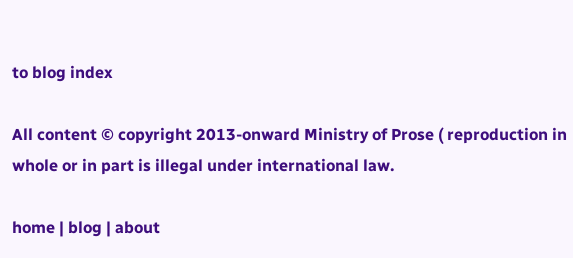to blog index

All content © copyright 2013-onward Ministry of Prose ( reproduction in whole or in part is illegal under international law.

home | blog | about